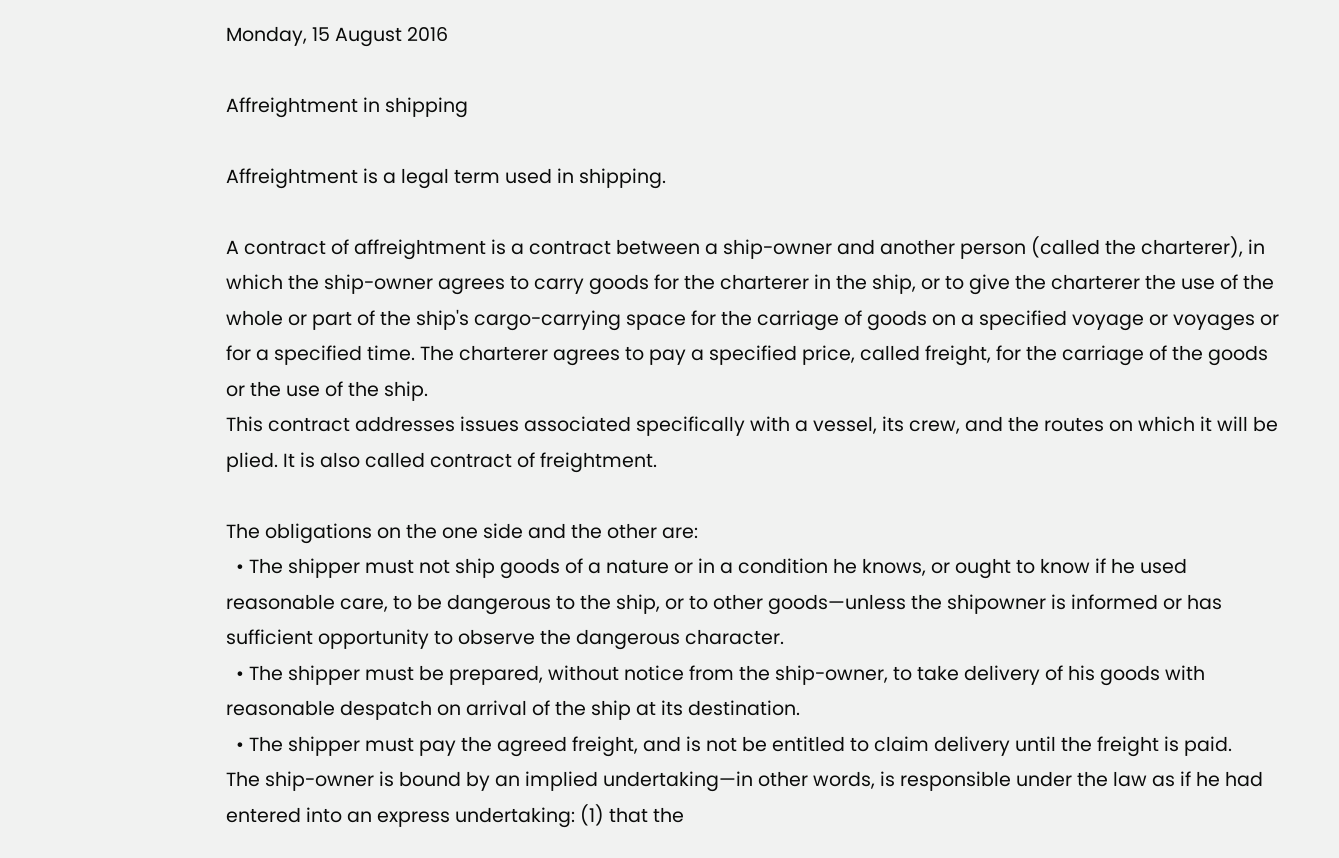Monday, 15 August 2016

Affreightment in shipping

Affreightment is a legal term used in shipping.

A contract of affreightment is a contract between a ship-owner and another person (called the charterer), in which the ship-owner agrees to carry goods for the charterer in the ship, or to give the charterer the use of the whole or part of the ship's cargo-carrying space for the carriage of goods on a specified voyage or voyages or for a specified time. The charterer agrees to pay a specified price, called freight, for the carriage of the goods or the use of the ship.
This contract addresses issues associated specifically with a vessel, its crew, and the routes on which it will be plied. It is also called contract of freightment.

The obligations on the one side and the other are:
  • The shipper must not ship goods of a nature or in a condition he knows, or ought to know if he used reasonable care, to be dangerous to the ship, or to other goods—unless the shipowner is informed or has sufficient opportunity to observe the dangerous character.
  • The shipper must be prepared, without notice from the ship-owner, to take delivery of his goods with reasonable despatch on arrival of the ship at its destination.
  • The shipper must pay the agreed freight, and is not be entitled to claim delivery until the freight is paid.
The ship-owner is bound by an implied undertaking—in other words, is responsible under the law as if he had entered into an express undertaking: (1) that the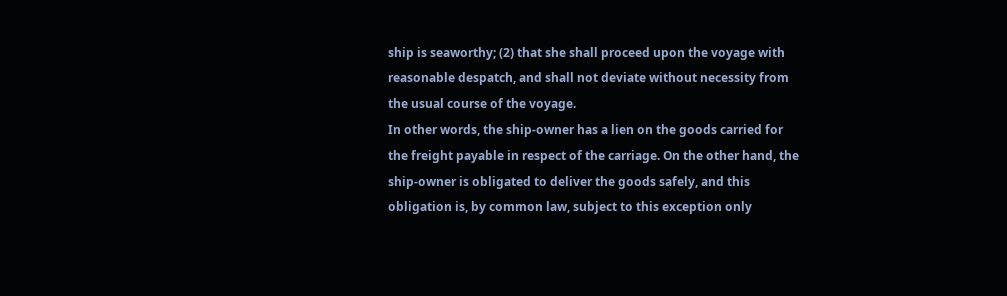ship is seaworthy; (2) that she shall proceed upon the voyage with reasonable despatch, and shall not deviate without necessity from the usual course of the voyage.
In other words, the ship-owner has a lien on the goods carried for the freight payable in respect of the carriage. On the other hand, the ship-owner is obligated to deliver the goods safely, and this obligation is, by common law, subject to this exception only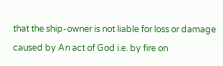that the ship-owner is not liable for loss or damage caused by An act of God i.e. by fire on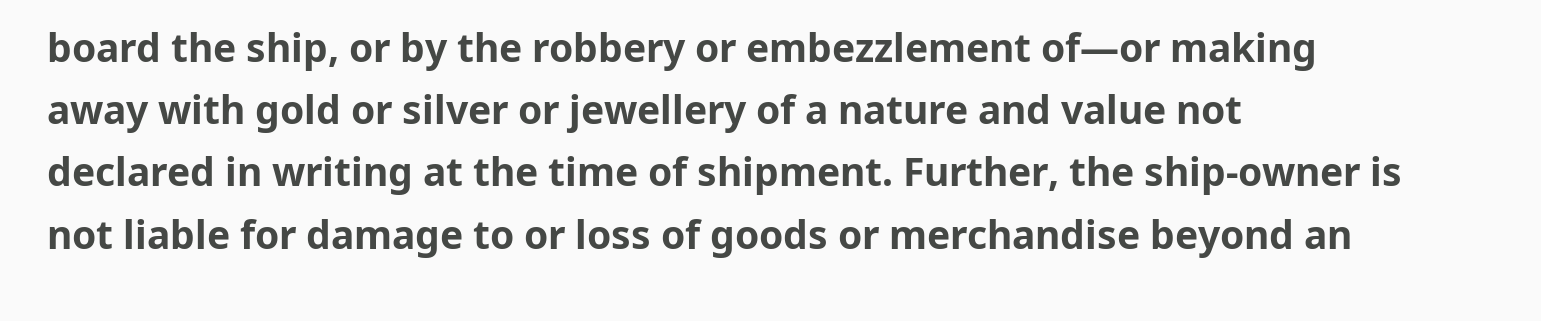board the ship, or by the robbery or embezzlement of—or making away with gold or silver or jewellery of a nature and value not declared in writing at the time of shipment. Further, the ship-owner is not liable for damage to or loss of goods or merchandise beyond an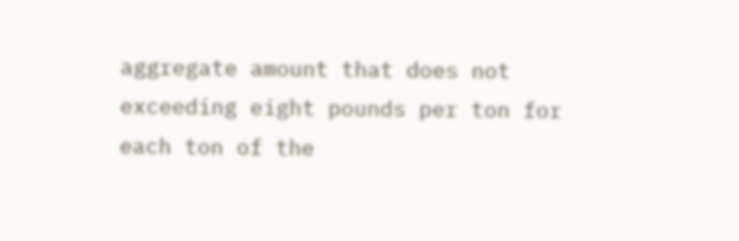aggregate amount that does not exceeding eight pounds per ton for each ton of the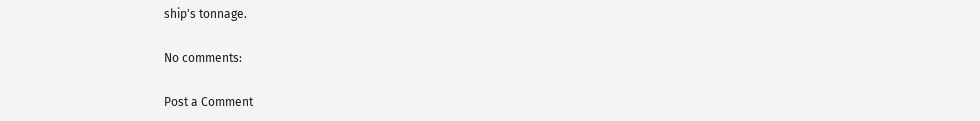ship's tonnage.

No comments:

Post a Comment